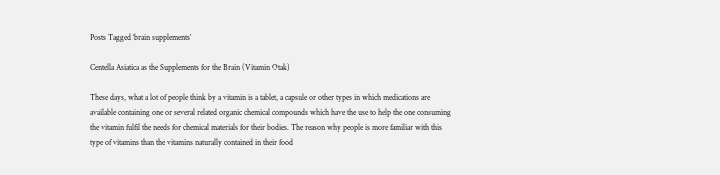Posts Tagged ‘brain supplements’

Centella Asiatica as the Supplements for the Brain (Vitamin Otak)

These days, what a lot of people think by a vitamin is a tablet, a capsule or other types in which medications are available containing one or several related organic chemical compounds which have the use to help the one consuming the vitamin fulfil the needs for chemical materials for their bodies. The reason why people is more familiar with this type of vitamins than the vitamins naturally contained in their food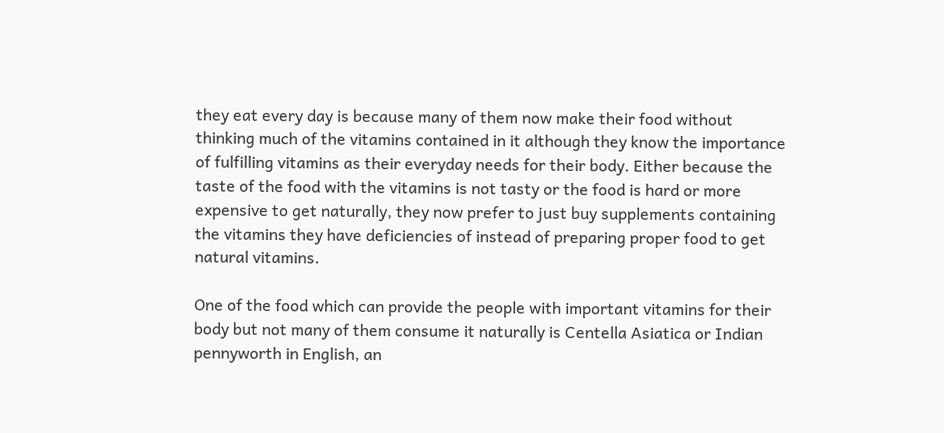they eat every day is because many of them now make their food without thinking much of the vitamins contained in it although they know the importance of fulfilling vitamins as their everyday needs for their body. Either because the taste of the food with the vitamins is not tasty or the food is hard or more expensive to get naturally, they now prefer to just buy supplements containing the vitamins they have deficiencies of instead of preparing proper food to get natural vitamins.

One of the food which can provide the people with important vitamins for their body but not many of them consume it naturally is Centella Asiatica or Indian pennyworth in English, an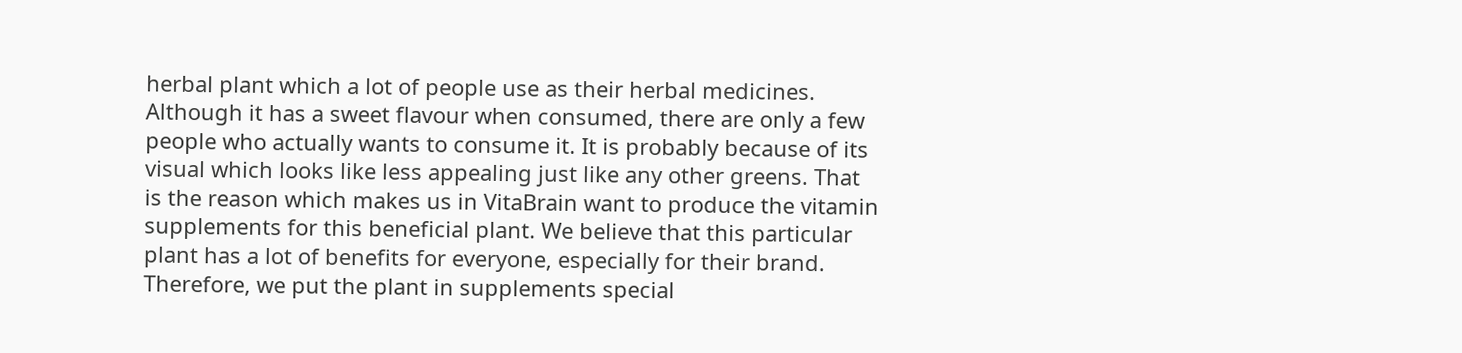herbal plant which a lot of people use as their herbal medicines. Although it has a sweet flavour when consumed, there are only a few people who actually wants to consume it. It is probably because of its visual which looks like less appealing just like any other greens. That is the reason which makes us in VitaBrain want to produce the vitamin supplements for this beneficial plant. We believe that this particular plant has a lot of benefits for everyone, especially for their brand. Therefore, we put the plant in supplements special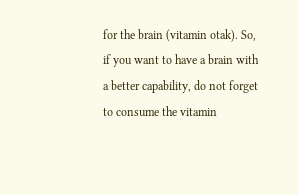for the brain (vitamin otak). So, if you want to have a brain with a better capability, do not forget to consume the vitamin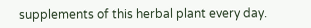supplements of this herbal plant every day.